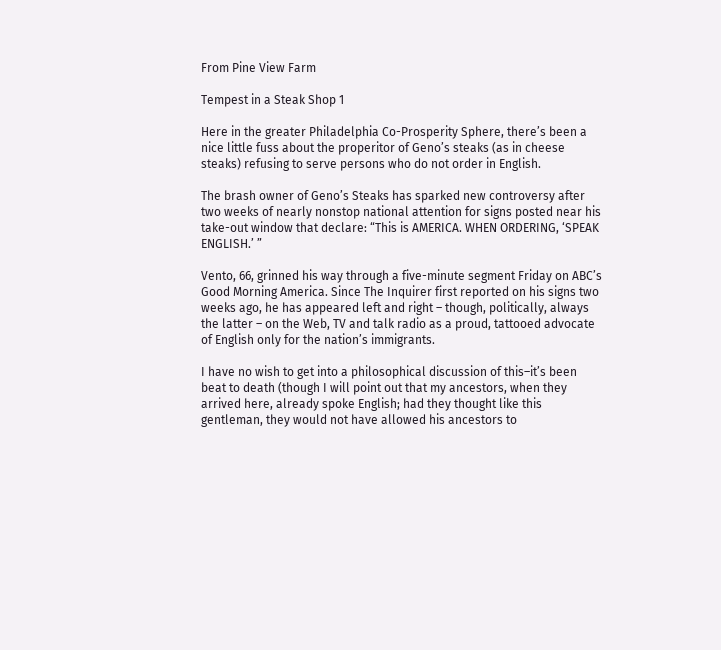From Pine View Farm

Tempest in a Steak Shop 1

Here in the greater Philadelphia Co-Prosperity Sphere, there’s been a nice little fuss about the properitor of Geno’s steaks (as in cheese steaks) refusing to serve persons who do not order in English.

The brash owner of Geno’s Steaks has sparked new controversy after two weeks of nearly nonstop national attention for signs posted near his take-out window that declare: “This is AMERICA. WHEN ORDERING, ‘SPEAK ENGLISH.’ ”

Vento, 66, grinned his way through a five-minute segment Friday on ABC’s Good Morning America. Since The Inquirer first reported on his signs two weeks ago, he has appeared left and right – though, politically, always the latter – on the Web, TV and talk radio as a proud, tattooed advocate of English only for the nation’s immigrants.

I have no wish to get into a philosophical discussion of this–it’s been beat to death (though I will point out that my ancestors, when they arrived here, already spoke English; had they thought like this gentleman, they would not have allowed his ancestors to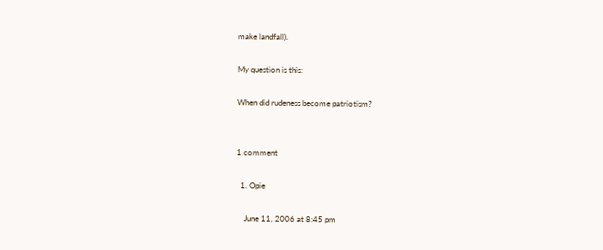make landfall).

My question is this:

When did rudeness become patriotism?


1 comment

  1. Opie

    June 11, 2006 at 8:45 pm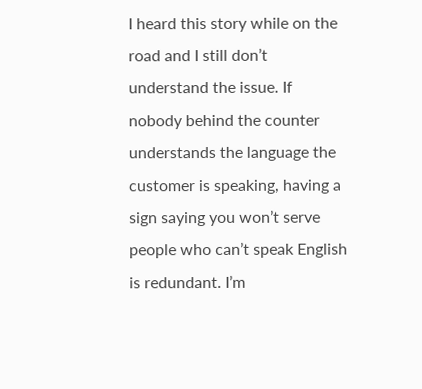I heard this story while on the road and I still don’t understand the issue. If nobody behind the counter understands the language the customer is speaking, having a sign saying you won’t serve people who can’t speak English is redundant. I’m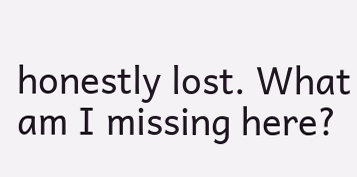honestly lost. What am I missing here?